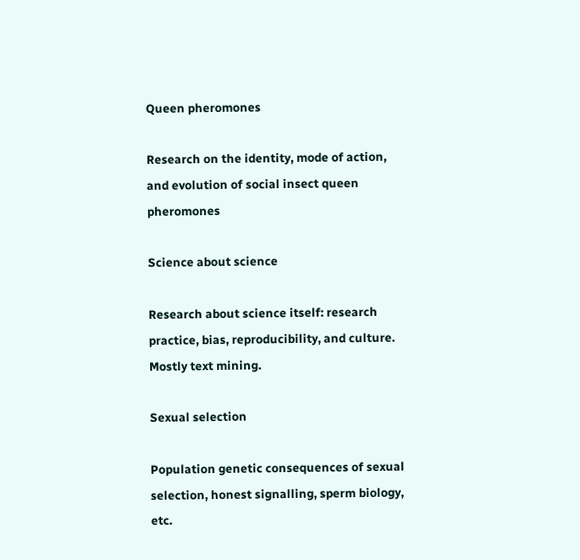Queen pheromones

Research on the identity, mode of action, and evolution of social insect queen pheromones

Science about science

Research about science itself: research practice, bias, reproducibility, and culture. Mostly text mining.

Sexual selection

Population genetic consequences of sexual selection, honest signalling, sperm biology, etc.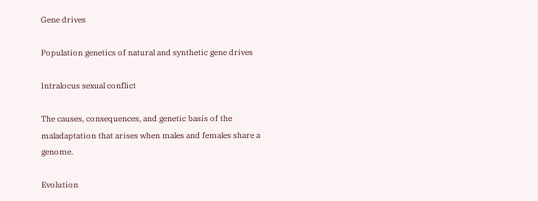Gene drives

Population genetics of natural and synthetic gene drives

Intralocus sexual conflict

The causes, consequences, and genetic basis of the maladaptation that arises when males and females share a genome.

Evolution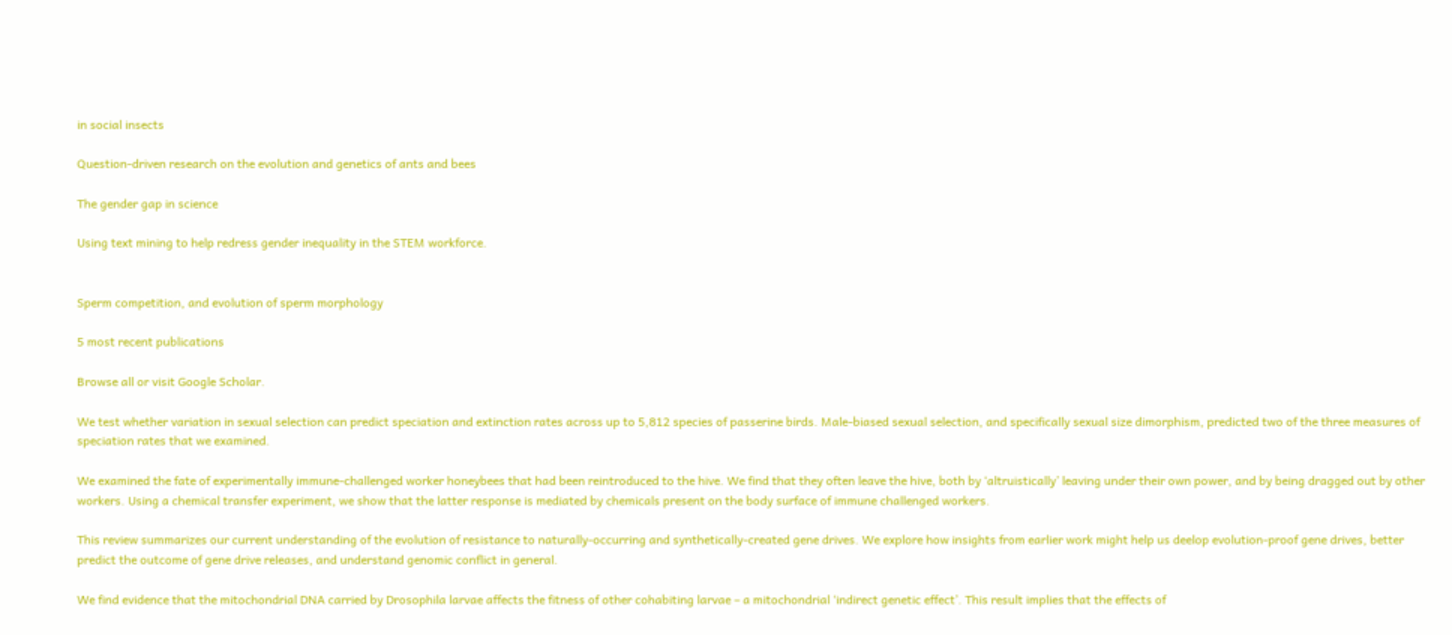in social insects

Question-driven research on the evolution and genetics of ants and bees

The gender gap in science

Using text mining to help redress gender inequality in the STEM workforce.


Sperm competition, and evolution of sperm morphology

5 most recent publications

Browse all or visit Google Scholar.

We test whether variation in sexual selection can predict speciation and extinction rates across up to 5,812 species of passerine birds. Male‐biased sexual selection, and specifically sexual size dimorphism, predicted two of the three measures of speciation rates that we examined.

We examined the fate of experimentally immune-challenged worker honeybees that had been reintroduced to the hive. We find that they often leave the hive, both by ‘altruistically’ leaving under their own power, and by being dragged out by other workers. Using a chemical transfer experiment, we show that the latter response is mediated by chemicals present on the body surface of immune challenged workers.

This review summarizes our current understanding of the evolution of resistance to naturally-occurring and synthetically-created gene drives. We explore how insights from earlier work might help us deelop evolution-proof gene drives, better predict the outcome of gene drive releases, and understand genomic conflict in general.

We find evidence that the mitochondrial DNA carried by Drosophila larvae affects the fitness of other cohabiting larvae – a mitochondrial ‘indirect genetic effect’. This result implies that the effects of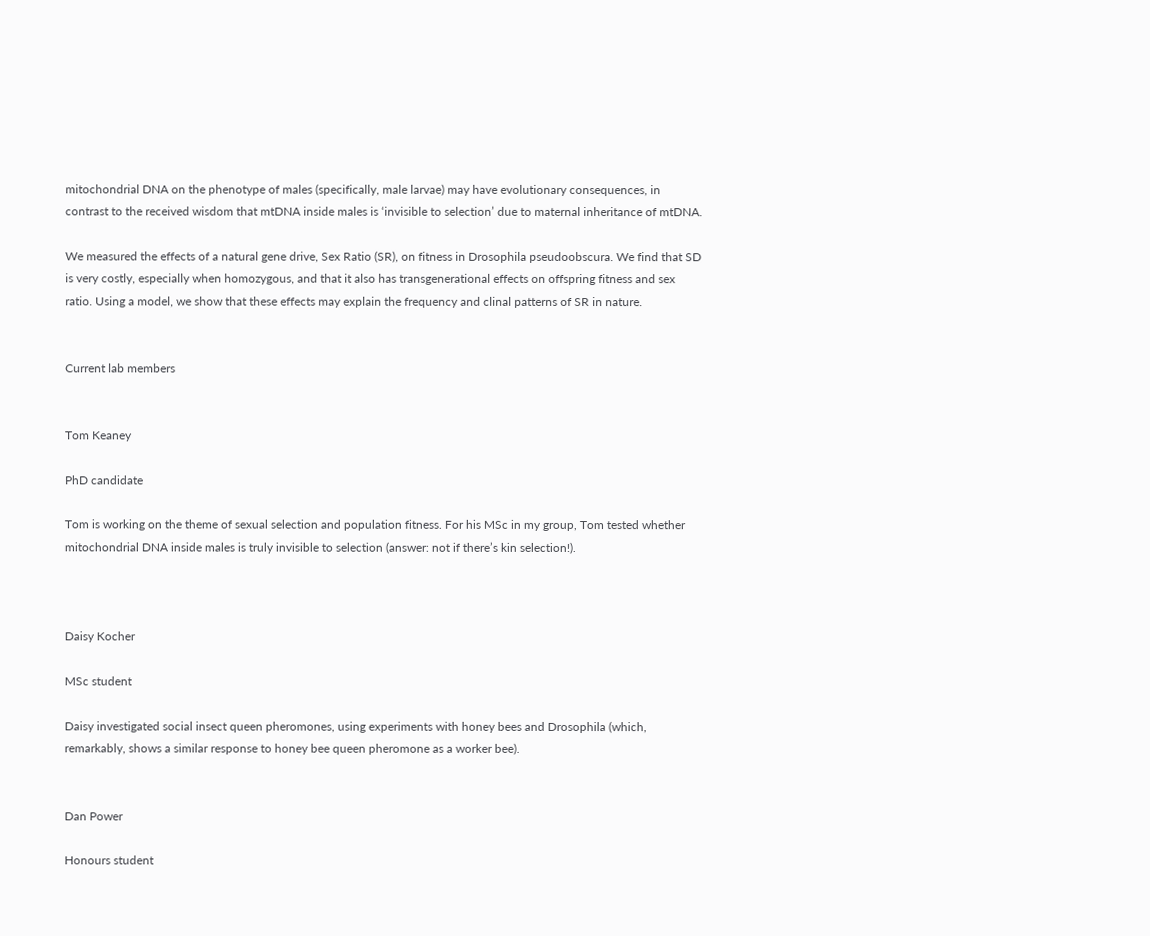mitochondrial DNA on the phenotype of males (specifically, male larvae) may have evolutionary consequences, in contrast to the received wisdom that mtDNA inside males is ‘invisible to selection’ due to maternal inheritance of mtDNA.

We measured the effects of a natural gene drive, Sex Ratio (SR), on fitness in Drosophila pseudoobscura. We find that SD is very costly, especially when homozygous, and that it also has transgenerational effects on offspring fitness and sex ratio. Using a model, we show that these effects may explain the frequency and clinal patterns of SR in nature.


Current lab members


Tom Keaney

PhD candidate

Tom is working on the theme of sexual selection and population fitness. For his MSc in my group, Tom tested whether mitochondrial DNA inside males is truly invisible to selection (answer: not if there’s kin selection!).



Daisy Kocher

MSc student

Daisy investigated social insect queen pheromones, using experiments with honey bees and Drosophila (which, remarkably, shows a similar response to honey bee queen pheromone as a worker bee).


Dan Power

Honours student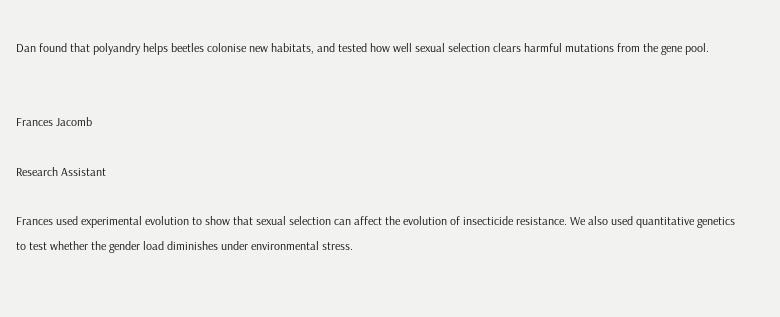Dan found that polyandry helps beetles colonise new habitats, and tested how well sexual selection clears harmful mutations from the gene pool.


Frances Jacomb

Research Assistant

Frances used experimental evolution to show that sexual selection can affect the evolution of insecticide resistance. We also used quantitative genetics to test whether the gender load diminishes under environmental stress.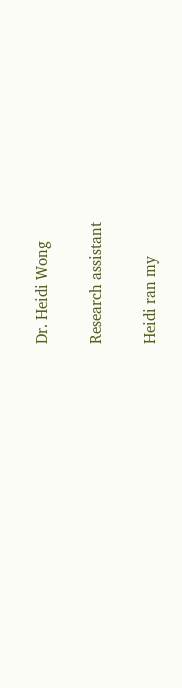Dr. Heidi Wong

Research assistant

Heidi ran my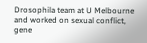Drosophila team at U Melbourne and worked on sexual conflict, gene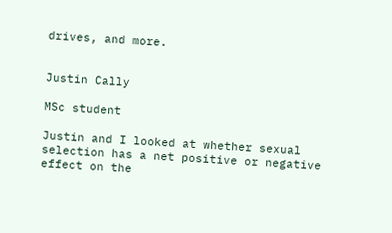drives, and more.


Justin Cally

MSc student

Justin and I looked at whether sexual selection has a net positive or negative effect on the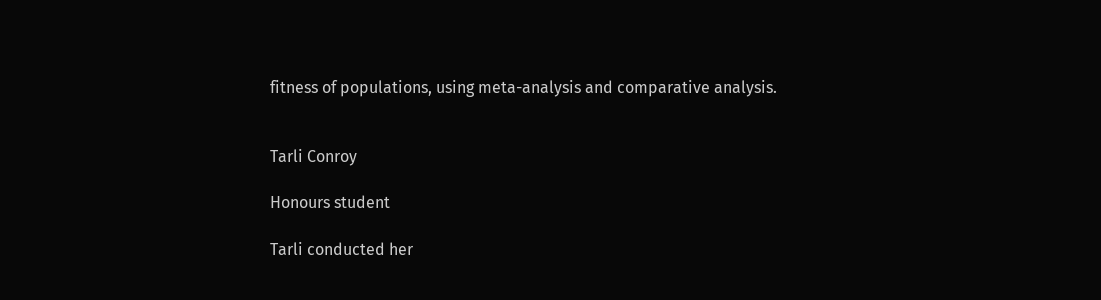fitness of populations, using meta-analysis and comparative analysis.


Tarli Conroy

Honours student

Tarli conducted her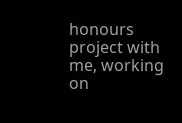honours project with me, working on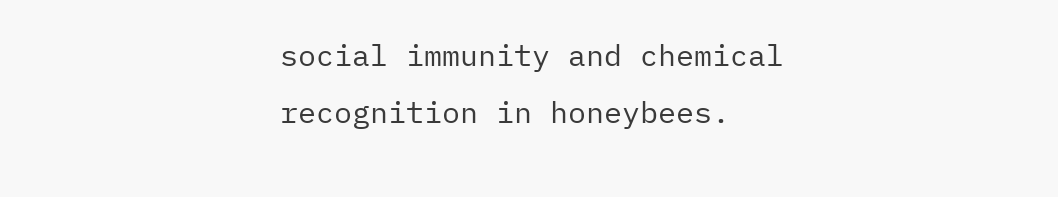social immunity and chemical recognition in honeybees.